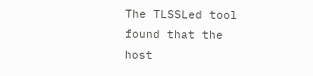The TLSSLed tool found that the host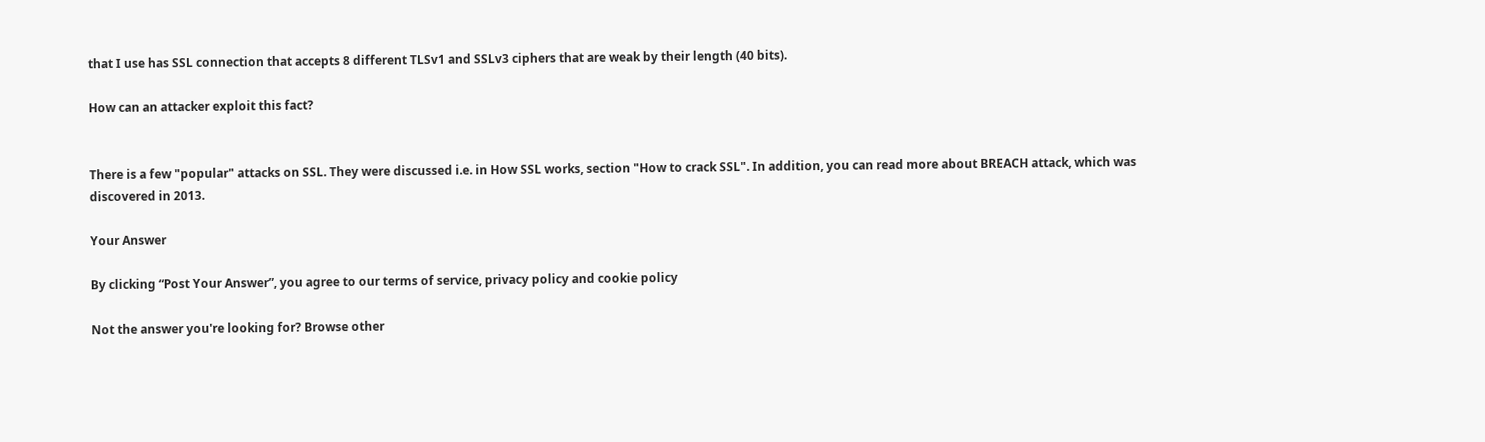that I use has SSL connection that accepts 8 different TLSv1 and SSLv3 ciphers that are weak by their length (40 bits).

How can an attacker exploit this fact?


There is a few "popular" attacks on SSL. They were discussed i.e. in How SSL works, section "How to crack SSL". In addition, you can read more about BREACH attack, which was discovered in 2013.

Your Answer

By clicking “Post Your Answer”, you agree to our terms of service, privacy policy and cookie policy

Not the answer you're looking for? Browse other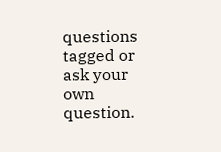questions tagged or ask your own question.